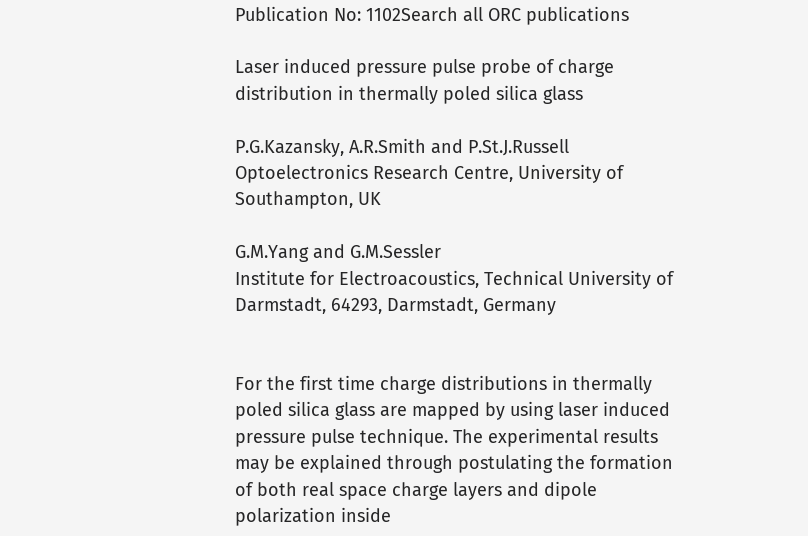Publication No: 1102Search all ORC publications

Laser induced pressure pulse probe of charge distribution in thermally poled silica glass

P.G.Kazansky, A.R.Smith and P.St.J.Russell
Optoelectronics Research Centre, University of Southampton, UK

G.M.Yang and G.M.Sessler
Institute for Electroacoustics, Technical University of Darmstadt, 64293, Darmstadt, Germany


For the first time charge distributions in thermally poled silica glass are mapped by using laser induced pressure pulse technique. The experimental results may be explained through postulating the formation of both real space charge layers and dipole polarization inside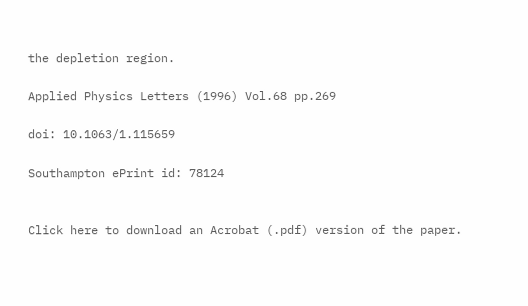the depletion region.

Applied Physics Letters (1996) Vol.68 pp.269

doi: 10.1063/1.115659

Southampton ePrint id: 78124


Click here to download an Acrobat (.pdf) version of the paper.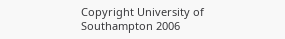Copyright University of Southampton 2006